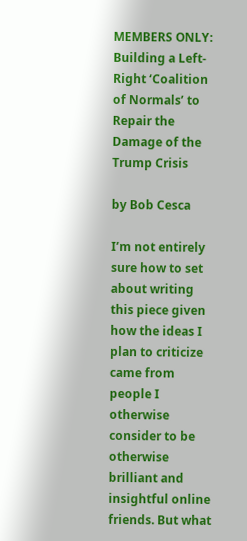MEMBERS ONLY: Building a Left-Right ‘Coalition of Normals’ to Repair the Damage of the Trump Crisis

by Bob Cesca

I’m not entirely sure how to set about writing this piece given how the ideas I plan to criticize came from people I otherwise consider to be otherwise brilliant and insightful online friends. But what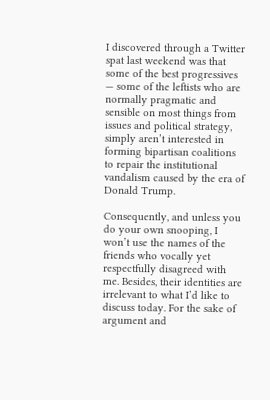I discovered through a Twitter spat last weekend was that some of the best progressives — some of the leftists who are normally pragmatic and sensible on most things from issues and political strategy, simply aren’t interested in forming bipartisan coalitions to repair the institutional vandalism caused by the era of Donald Trump.

Consequently, and unless you do your own snooping, I won’t use the names of the friends who vocally yet respectfully disagreed with me. Besides, their identities are irrelevant to what I’d like to discuss today. For the sake of argument and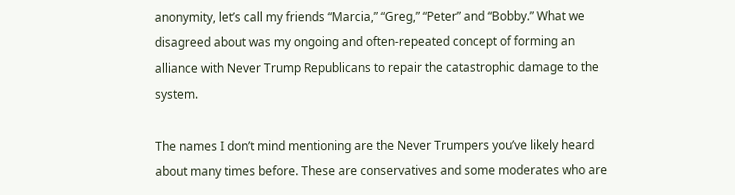anonymity, let’s call my friends “Marcia,” “Greg,” “Peter” and “Bobby.” What we disagreed about was my ongoing and often-repeated concept of forming an alliance with Never Trump Republicans to repair the catastrophic damage to the system.

The names I don’t mind mentioning are the Never Trumpers you’ve likely heard about many times before. These are conservatives and some moderates who are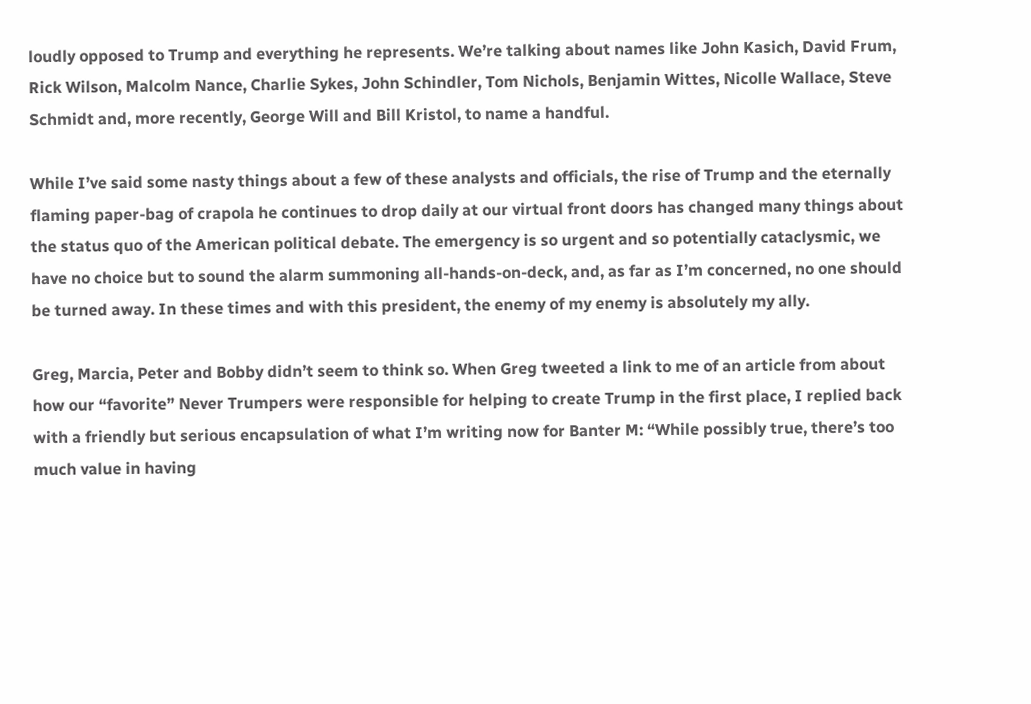loudly opposed to Trump and everything he represents. We’re talking about names like John Kasich, David Frum, Rick Wilson, Malcolm Nance, Charlie Sykes, John Schindler, Tom Nichols, Benjamin Wittes, Nicolle Wallace, Steve Schmidt and, more recently, George Will and Bill Kristol, to name a handful.

While I’ve said some nasty things about a few of these analysts and officials, the rise of Trump and the eternally flaming paper-bag of crapola he continues to drop daily at our virtual front doors has changed many things about the status quo of the American political debate. The emergency is so urgent and so potentially cataclysmic, we have no choice but to sound the alarm summoning all-hands-on-deck, and, as far as I’m concerned, no one should be turned away. In these times and with this president, the enemy of my enemy is absolutely my ally.

Greg, Marcia, Peter and Bobby didn’t seem to think so. When Greg tweeted a link to me of an article from about how our “favorite” Never Trumpers were responsible for helping to create Trump in the first place, I replied back with a friendly but serious encapsulation of what I’m writing now for Banter M: “While possibly true, there’s too much value in having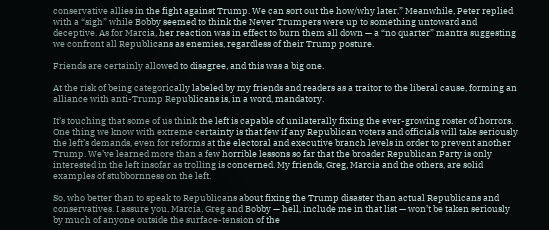conservative allies in the fight against Trump. We can sort out the how/why later.” Meanwhile, Peter replied with a “sigh” while Bobby seemed to think the Never Trumpers were up to something untoward and deceptive. As for Marcia, her reaction was in effect to burn them all down — a “no quarter” mantra suggesting we confront all Republicans as enemies, regardless of their Trump posture.

Friends are certainly allowed to disagree, and this was a big one.

At the risk of being categorically labeled by my friends and readers as a traitor to the liberal cause, forming an alliance with anti-Trump Republicans is, in a word, mandatory.

It’s touching that some of us think the left is capable of unilaterally fixing the ever-growing roster of horrors. One thing we know with extreme certainty is that few if any Republican voters and officials will take seriously the left’s demands, even for reforms at the electoral and executive branch levels in order to prevent another Trump. We’ve learned more than a few horrible lessons so far that the broader Republican Party is only interested in the left insofar as trolling is concerned. My friends, Greg, Marcia and the others, are solid examples of stubbornness on the left.

So, who better than to speak to Republicans about fixing the Trump disaster than actual Republicans and conservatives. I assure you, Marcia, Greg and Bobby — hell, include me in that list — won’t be taken seriously by much of anyone outside the surface-tension of the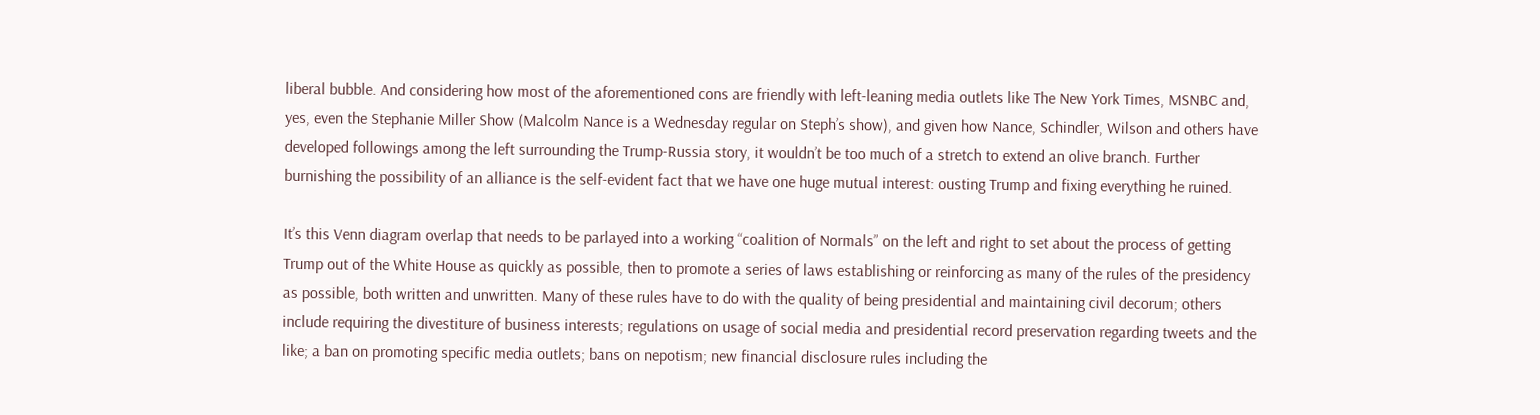liberal bubble. And considering how most of the aforementioned cons are friendly with left-leaning media outlets like The New York Times, MSNBC and, yes, even the Stephanie Miller Show (Malcolm Nance is a Wednesday regular on Steph’s show), and given how Nance, Schindler, Wilson and others have developed followings among the left surrounding the Trump-Russia story, it wouldn’t be too much of a stretch to extend an olive branch. Further burnishing the possibility of an alliance is the self-evident fact that we have one huge mutual interest: ousting Trump and fixing everything he ruined.

It’s this Venn diagram overlap that needs to be parlayed into a working “coalition of Normals” on the left and right to set about the process of getting Trump out of the White House as quickly as possible, then to promote a series of laws establishing or reinforcing as many of the rules of the presidency as possible, both written and unwritten. Many of these rules have to do with the quality of being presidential and maintaining civil decorum; others include requiring the divestiture of business interests; regulations on usage of social media and presidential record preservation regarding tweets and the like; a ban on promoting specific media outlets; bans on nepotism; new financial disclosure rules including the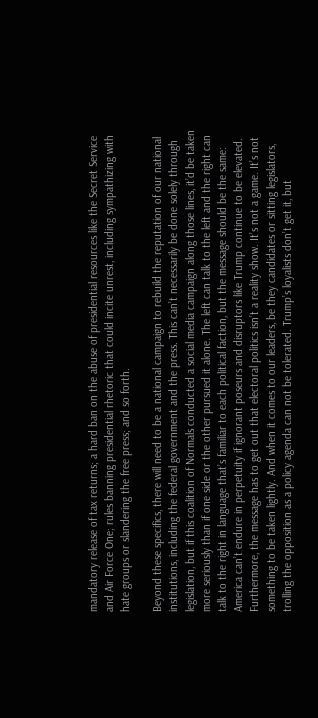mandatory release of tax returns; a hard ban on the abuse of presidential resources like the Secret Service and Air Force One; rules banning presidential rhetoric that could incite unrest, including sympathizing with hate groups or slandering the free press; and so forth.

Beyond these specifics, there will need to be a national campaign to rebuild the reputation of our national institutions, including the federal government and the press. This can’t necessarily be done solely through legislation, but if this coalition of Normals conducted a social media campaign along those lines, it’d be taken more seriously than if one side or the other pursued it alone. The left can talk to the left and the right can talk to the right in language that’s familiar to each political faction, but the message should be the same: America can’t endure in perpetuity if ignorant poseurs and disruptors like Trump continue to be elevated. Furthermore, the message has to get out that electoral politics isn’t a reality show. It’s not a game. It’s not something to be taken lightly. And when it comes to our leaders, be they candidates or sitting legislators, trolling the opposition as a policy agenda can not be tolerated. Trump’s loyalists don’t get it, but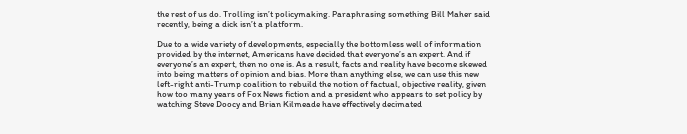the rest of us do. Trolling isn’t policymaking. Paraphrasing something Bill Maher said recently, being a dick isn’t a platform.

Due to a wide variety of developments, especially the bottomless well of information provided by the internet, Americans have decided that everyone’s an expert. And if everyone’s an expert, then no one is. As a result, facts and reality have become skewed into being matters of opinion and bias. More than anything else, we can use this new left-right anti-Trump coalition to rebuild the notion of factual, objective reality, given how too many years of Fox News fiction and a president who appears to set policy by watching Steve Doocy and Brian Kilmeade have effectively decimated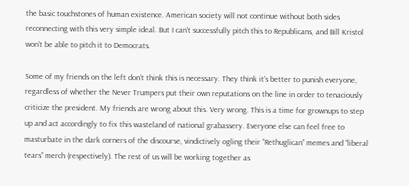the basic touchstones of human existence. American society will not continue without both sides reconnecting with this very simple ideal. But I can’t successfully pitch this to Republicans, and Bill Kristol won’t be able to pitch it to Democrats.

Some of my friends on the left don’t think this is necessary. They think it’s better to punish everyone, regardless of whether the Never Trumpers put their own reputations on the line in order to tenaciously criticize the president. My friends are wrong about this. Very wrong. This is a time for grownups to step up and act accordingly to fix this wasteland of national grabassery. Everyone else can feel free to masturbate in the dark corners of the discourse, vindictively ogling their “Rethuglican” memes and “liberal tears” merch (respectively). The rest of us will be working together as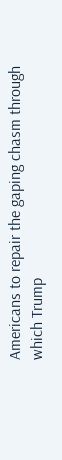Americans to repair the gaping chasm through which Trump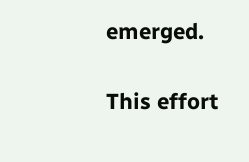emerged.

This effort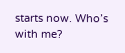starts now. Who’s with me?